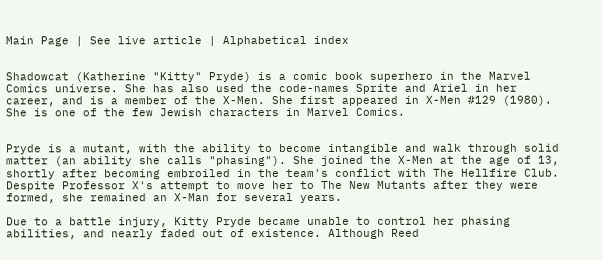Main Page | See live article | Alphabetical index


Shadowcat (Katherine "Kitty" Pryde) is a comic book superhero in the Marvel Comics universe. She has also used the code-names Sprite and Ariel in her career, and is a member of the X-Men. She first appeared in X-Men #129 (1980). She is one of the few Jewish characters in Marvel Comics.


Pryde is a mutant, with the ability to become intangible and walk through solid matter (an ability she calls "phasing"). She joined the X-Men at the age of 13, shortly after becoming embroiled in the team's conflict with The Hellfire Club. Despite Professor X's attempt to move her to The New Mutants after they were formed, she remained an X-Man for several years.

Due to a battle injury, Kitty Pryde became unable to control her phasing abilities, and nearly faded out of existence. Although Reed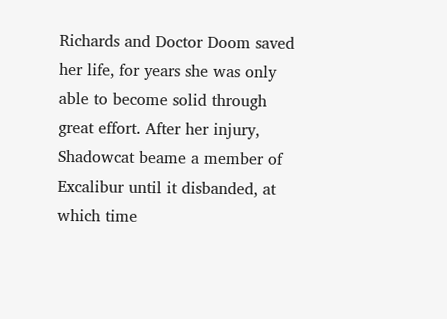Richards and Doctor Doom saved her life, for years she was only able to become solid through great effort. After her injury, Shadowcat beame a member of Excalibur until it disbanded, at which time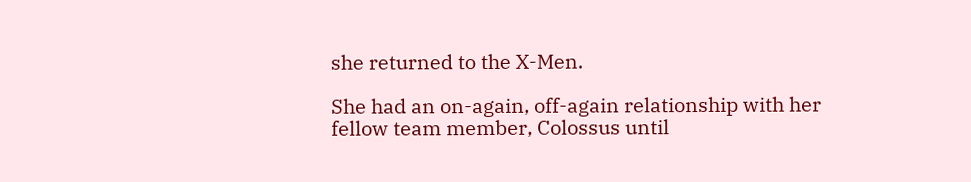she returned to the X-Men.

She had an on-again, off-again relationship with her fellow team member, Colossus until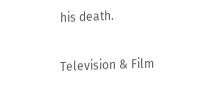his death.

Television & Film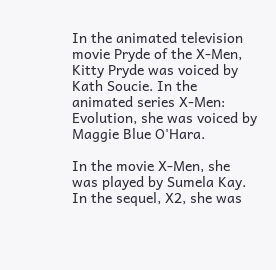In the animated television movie Pryde of the X-Men, Kitty Pryde was voiced by Kath Soucie. In the animated series X-Men: Evolution, she was voiced by Maggie Blue O'Hara.

In the movie X-Men, she was played by Sumela Kay. In the sequel, X2, she was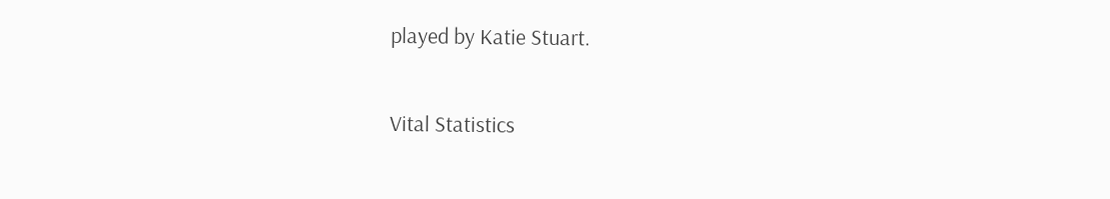played by Katie Stuart.

Vital Statistics